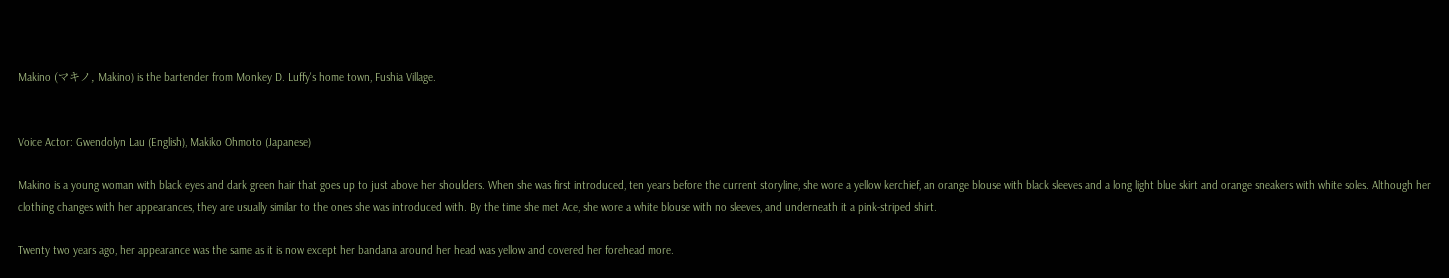Makino (マキノ, Makino) is the bartender from Monkey D. Luffy's home town, Fushia Village.


Voice Actor: Gwendolyn Lau (English), Makiko Ohmoto (Japanese)

Makino is a young woman with black eyes and dark green hair that goes up to just above her shoulders. When she was first introduced, ten years before the current storyline, she wore a yellow kerchief, an orange blouse with black sleeves and a long light blue skirt and orange sneakers with white soles. Although her clothing changes with her appearances, they are usually similar to the ones she was introduced with. By the time she met Ace, she wore a white blouse with no sleeves, and underneath it a pink-striped shirt.

Twenty two years ago, her appearance was the same as it is now except her bandana around her head was yellow and covered her forehead more.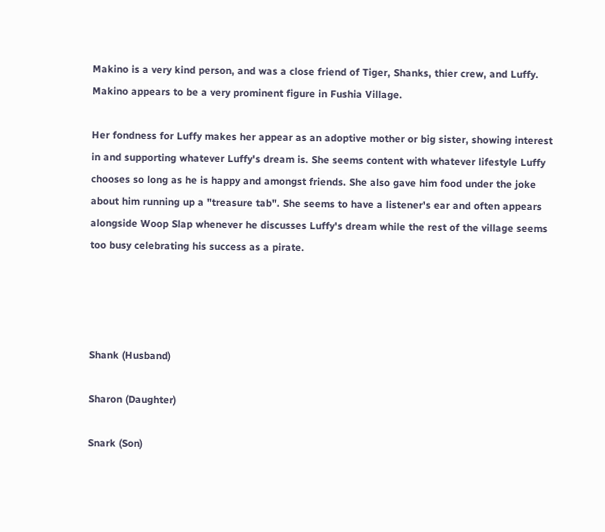Makino is a very kind person, and was a close friend of Tiger, Shanks, thier crew, and Luffy. Makino appears to be a very prominent figure in Fushia Village.

Her fondness for Luffy makes her appear as an adoptive mother or big sister, showing interest in and supporting whatever Luffy's dream is. She seems content with whatever lifestyle Luffy chooses so long as he is happy and amongst friends. She also gave him food under the joke about him running up a "treasure tab". She seems to have a listener's ear and often appears alongside Woop Slap whenever he discusses Luffy's dream while the rest of the village seems too busy celebrating his success as a pirate.




Shank (Husband)

Sharon (Daughter)

Snark (Son)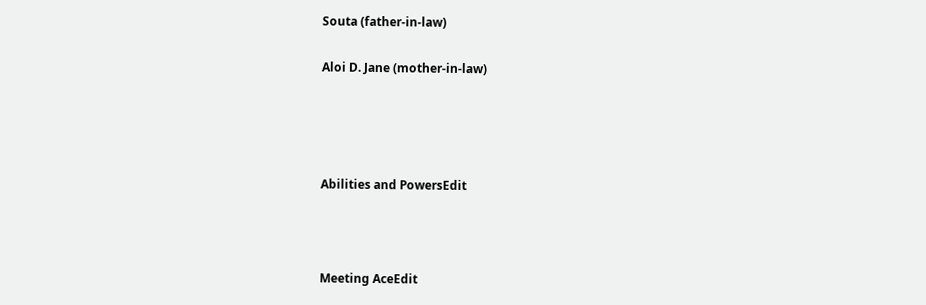Souta (father-in-law)

Aloi D. Jane (mother-in-law)




Abilities and PowersEdit



Meeting AceEdit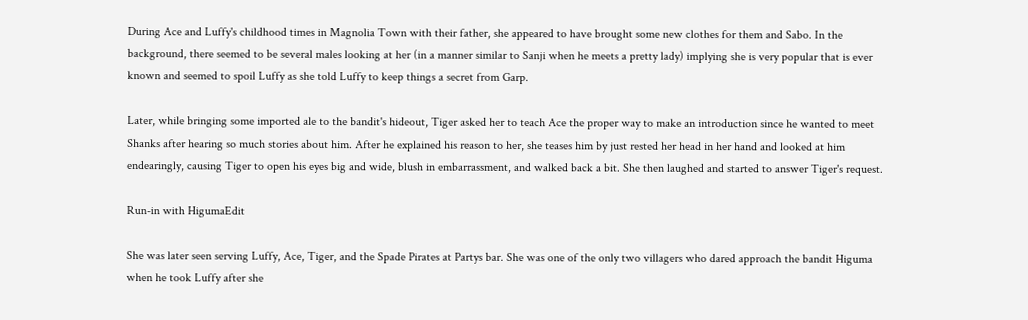During Ace and Luffy's childhood times in Magnolia Town with their father, she appeared to have brought some new clothes for them and Sabo. In the background, there seemed to be several males looking at her (in a manner similar to Sanji when he meets a pretty lady) implying she is very popular that is ever known and seemed to spoil Luffy as she told Luffy to keep things a secret from Garp.

Later, while bringing some imported ale to the bandit's hideout, Tiger asked her to teach Ace the proper way to make an introduction since he wanted to meet Shanks after hearing so much stories about him. After he explained his reason to her, she teases him by just rested her head in her hand and looked at him endearingly, causing Tiger to open his eyes big and wide, blush in embarrassment, and walked back a bit. She then laughed and started to answer Tiger's request.

Run-in with HigumaEdit

She was later seen serving Luffy, Ace, Tiger, and the Spade Pirates at Partys bar. She was one of the only two villagers who dared approach the bandit Higuma when he took Luffy after she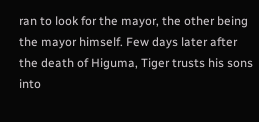ran to look for the mayor, the other being the mayor himself. Few days later after the death of Higuma, Tiger trusts his sons into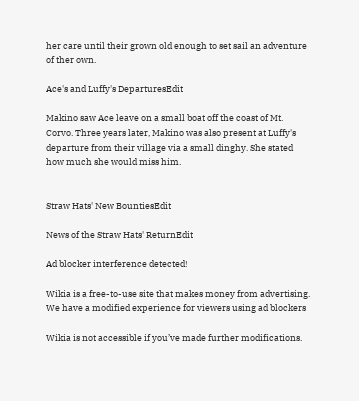her care until their grown old enough to set sail an adventure of ther own.

Ace's and Luffy's DeparturesEdit

Makino saw Ace leave on a small boat off the coast of Mt. Corvo. Three years later, Makino was also present at Luffy's departure from their village via a small dinghy. She stated how much she would miss him.


Straw Hats' New BountiesEdit

News of the Straw Hats' ReturnEdit

Ad blocker interference detected!

Wikia is a free-to-use site that makes money from advertising. We have a modified experience for viewers using ad blockers

Wikia is not accessible if you’ve made further modifications.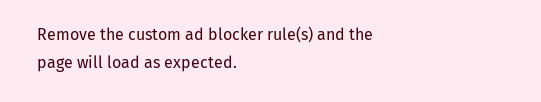Remove the custom ad blocker rule(s) and the page will load as expected.